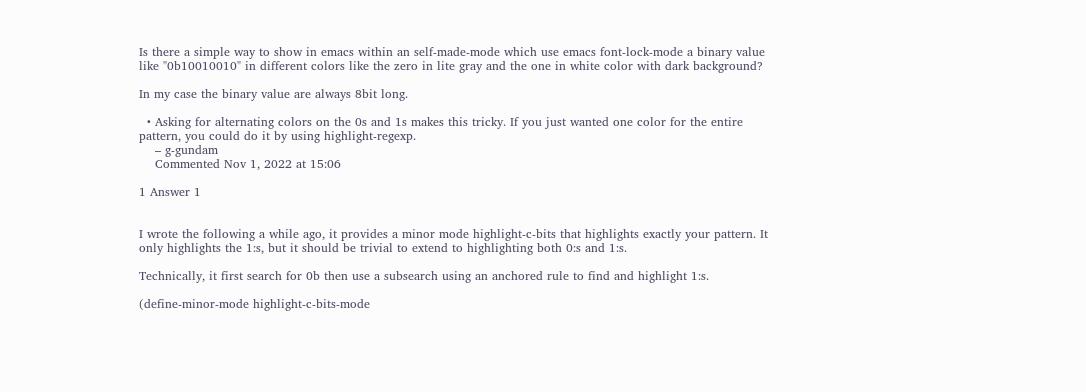Is there a simple way to show in emacs within an self-made-mode which use emacs font-lock-mode a binary value like "0b10010010" in different colors like the zero in lite gray and the one in white color with dark background?

In my case the binary value are always 8bit long.

  • Asking for alternating colors on the 0s and 1s makes this tricky. If you just wanted one color for the entire pattern, you could do it by using highlight-regexp.
    – g-gundam
    Commented Nov 1, 2022 at 15:06

1 Answer 1


I wrote the following a while ago, it provides a minor mode highlight-c-bits that highlights exactly your pattern. It only highlights the 1:s, but it should be trivial to extend to highlighting both 0:s and 1:s.

Technically, it first search for 0b then use a subsearch using an anchored rule to find and highlight 1:s.

(define-minor-mode highlight-c-bits-mode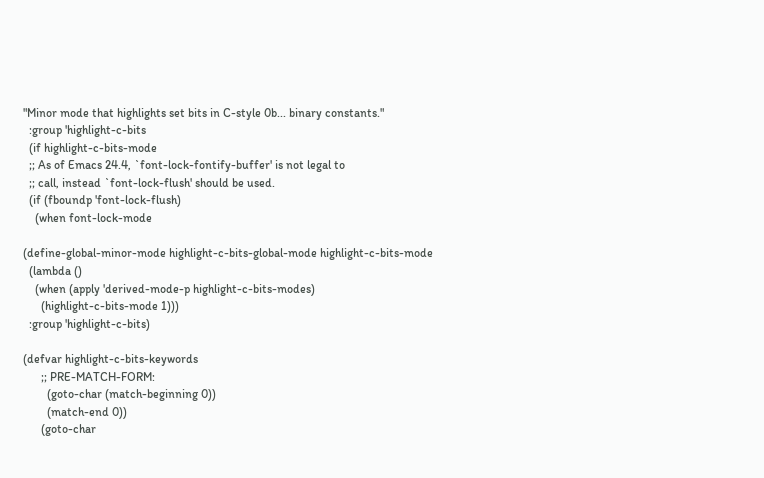"Minor mode that highlights set bits in C-style 0b... binary constants."
  :group 'highlight-c-bits
  (if highlight-c-bits-mode
  ;; As of Emacs 24.4, `font-lock-fontify-buffer' is not legal to
  ;; call, instead `font-lock-flush' should be used.
  (if (fboundp 'font-lock-flush)
    (when font-lock-mode

(define-global-minor-mode highlight-c-bits-global-mode highlight-c-bits-mode
  (lambda ()
    (when (apply 'derived-mode-p highlight-c-bits-modes)
      (highlight-c-bits-mode 1)))
  :group 'highlight-c-bits)

(defvar highlight-c-bits-keywords
      ;; PRE-MATCH-FORM:
        (goto-char (match-beginning 0))
        (match-end 0))
      (goto-char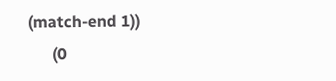(match-end 1))
      (0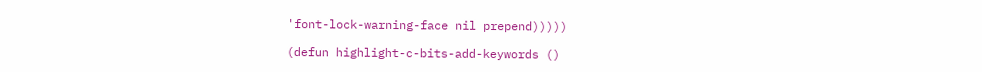'font-lock-warning-face nil prepend)))))

(defun highlight-c-bits-add-keywords ()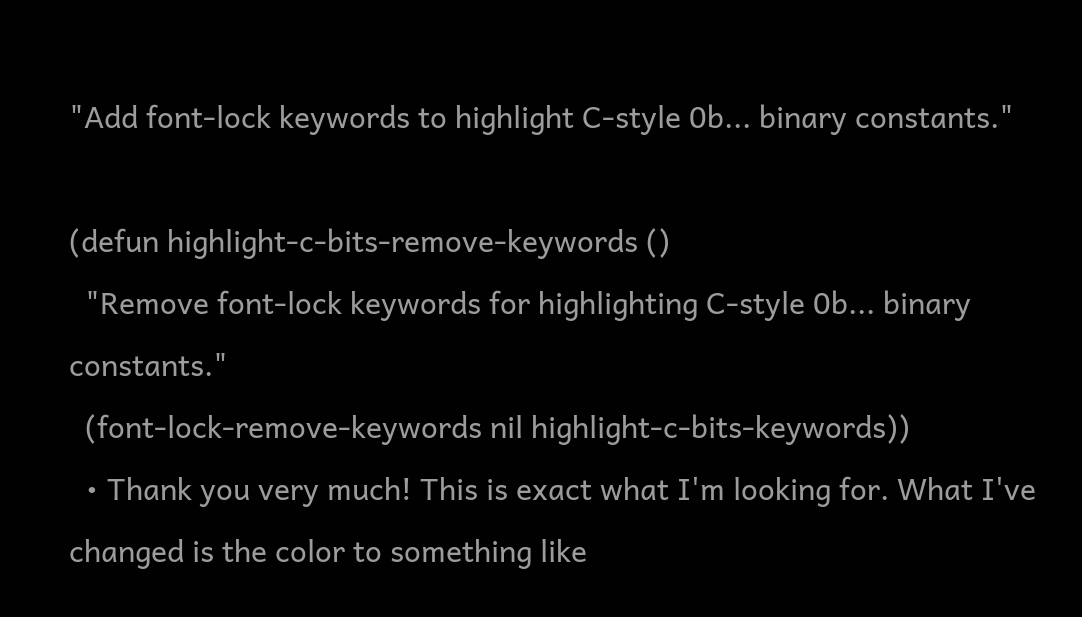"Add font-lock keywords to highlight C-style 0b... binary constants."

(defun highlight-c-bits-remove-keywords ()
  "Remove font-lock keywords for highlighting C-style 0b... binary constants."
  (font-lock-remove-keywords nil highlight-c-bits-keywords))
  • Thank you very much! This is exact what I'm looking for. What I've changed is the color to something like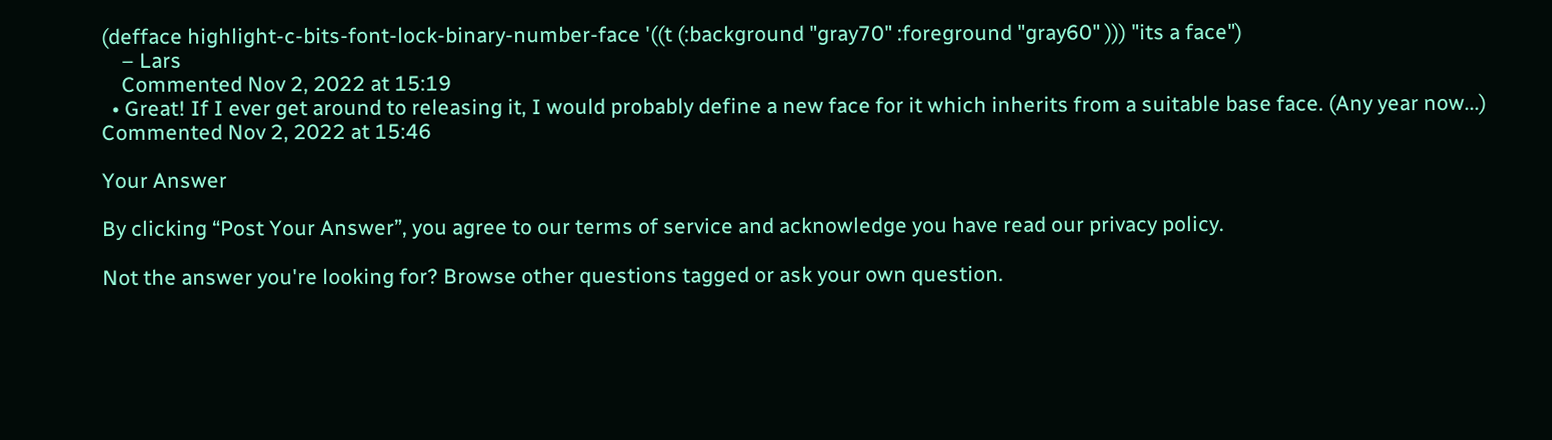(defface highlight-c-bits-font-lock-binary-number-face '((t (:background "gray70" :foreground "gray60" ))) "its a face")
    – Lars
    Commented Nov 2, 2022 at 15:19
  • Great! If I ever get around to releasing it, I would probably define a new face for it which inherits from a suitable base face. (Any year now...) Commented Nov 2, 2022 at 15:46

Your Answer

By clicking “Post Your Answer”, you agree to our terms of service and acknowledge you have read our privacy policy.

Not the answer you're looking for? Browse other questions tagged or ask your own question.